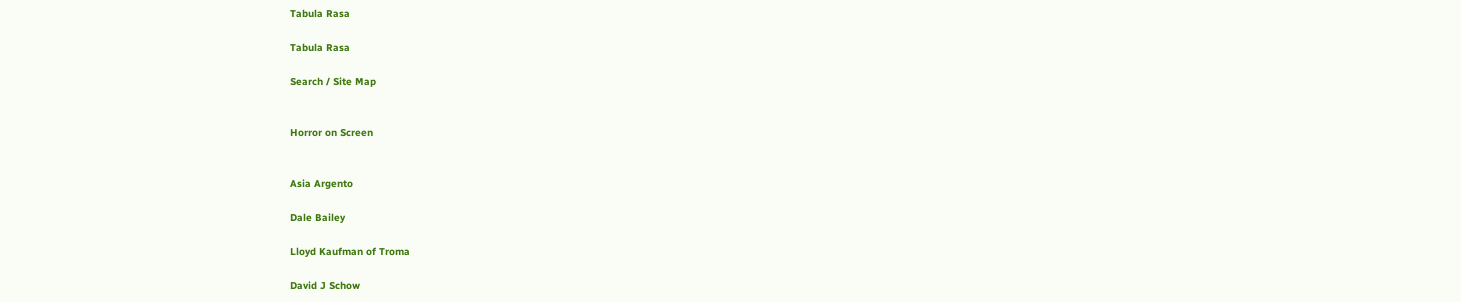Tabula Rasa

Tabula Rasa

Search / Site Map


Horror on Screen


Asia Argento

Dale Bailey

Lloyd Kaufman of Troma

David J Schow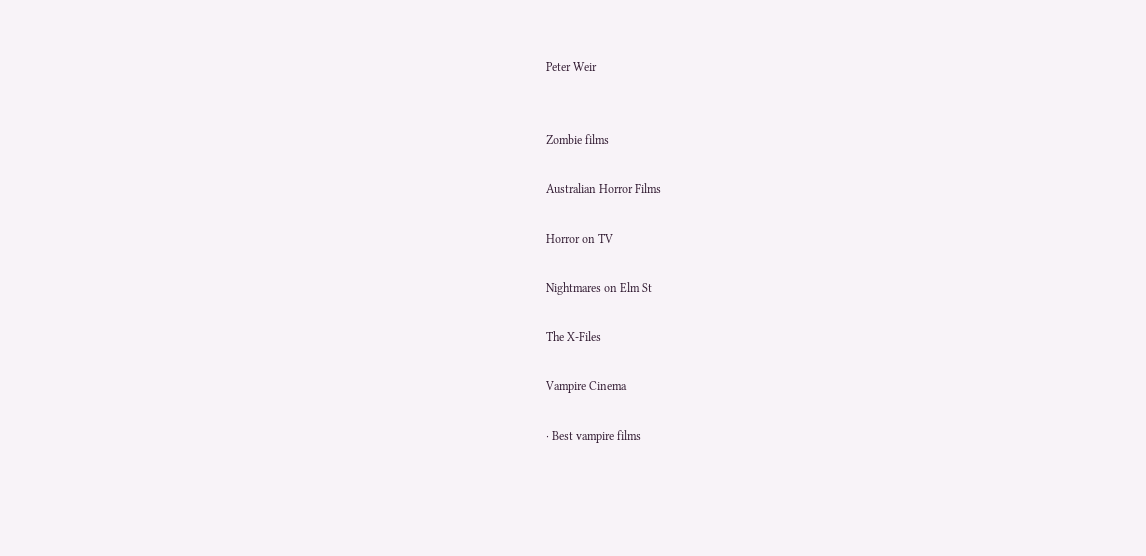Peter Weir


Zombie films

Australian Horror Films

Horror on TV

Nightmares on Elm St

The X-Files

Vampire Cinema

· Best vampire films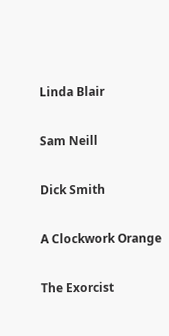Linda Blair

Sam Neill

Dick Smith

A Clockwork Orange

The Exorcist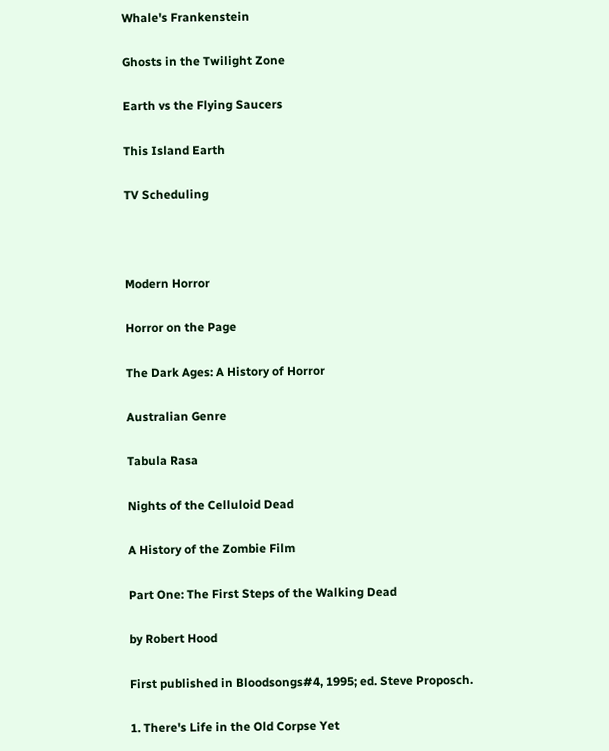Whale's Frankenstein

Ghosts in the Twilight Zone

Earth vs the Flying Saucers

This Island Earth

TV Scheduling



Modern Horror

Horror on the Page

The Dark Ages: A History of Horror

Australian Genre

Tabula Rasa

Nights of the Celluloid Dead

A History of the Zombie Film

Part One: The First Steps of the Walking Dead

by Robert Hood

First published in Bloodsongs#4, 1995; ed. Steve Proposch.

1. There's Life in the Old Corpse Yet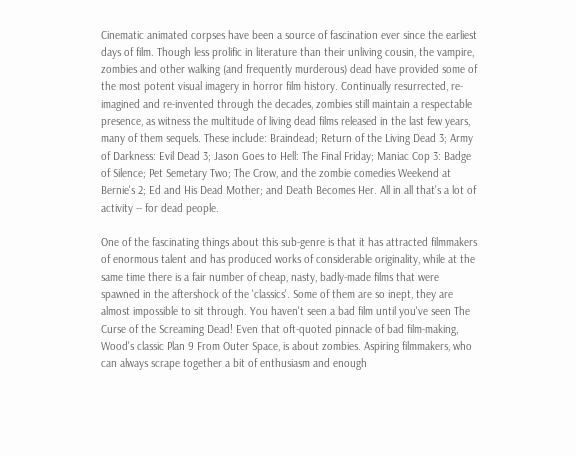Cinematic animated corpses have been a source of fascination ever since the earliest days of film. Though less prolific in literature than their unliving cousin, the vampire, zombies and other walking (and frequently murderous) dead have provided some of the most potent visual imagery in horror film history. Continually resurrected, re-imagined and re-invented through the decades, zombies still maintain a respectable presence, as witness the multitude of living dead films released in the last few years, many of them sequels. These include: Braindead; Return of the Living Dead 3; Army of Darkness: Evil Dead 3; Jason Goes to Hell: The Final Friday; Maniac Cop 3: Badge of Silence; Pet Semetary Two; The Crow, and the zombie comedies Weekend at Bernie's 2; Ed and His Dead Mother; and Death Becomes Her. All in all that's a lot of activity -- for dead people.

One of the fascinating things about this sub-genre is that it has attracted filmmakers of enormous talent and has produced works of considerable originality, while at the same time there is a fair number of cheap, nasty, badly-made films that were spawned in the aftershock of the 'classics'. Some of them are so inept, they are almost impossible to sit through. You haven't seen a bad film until you've seen The Curse of the Screaming Dead! Even that oft-quoted pinnacle of bad film-making, Wood's classic Plan 9 From Outer Space, is about zombies. Aspiring filmmakers, who can always scrape together a bit of enthusiasm and enough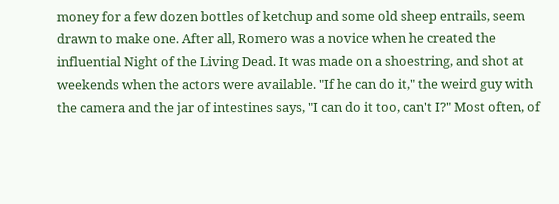money for a few dozen bottles of ketchup and some old sheep entrails, seem drawn to make one. After all, Romero was a novice when he created the influential Night of the Living Dead. It was made on a shoestring, and shot at weekends when the actors were available. "If he can do it," the weird guy with the camera and the jar of intestines says, "I can do it too, can't I?" Most often, of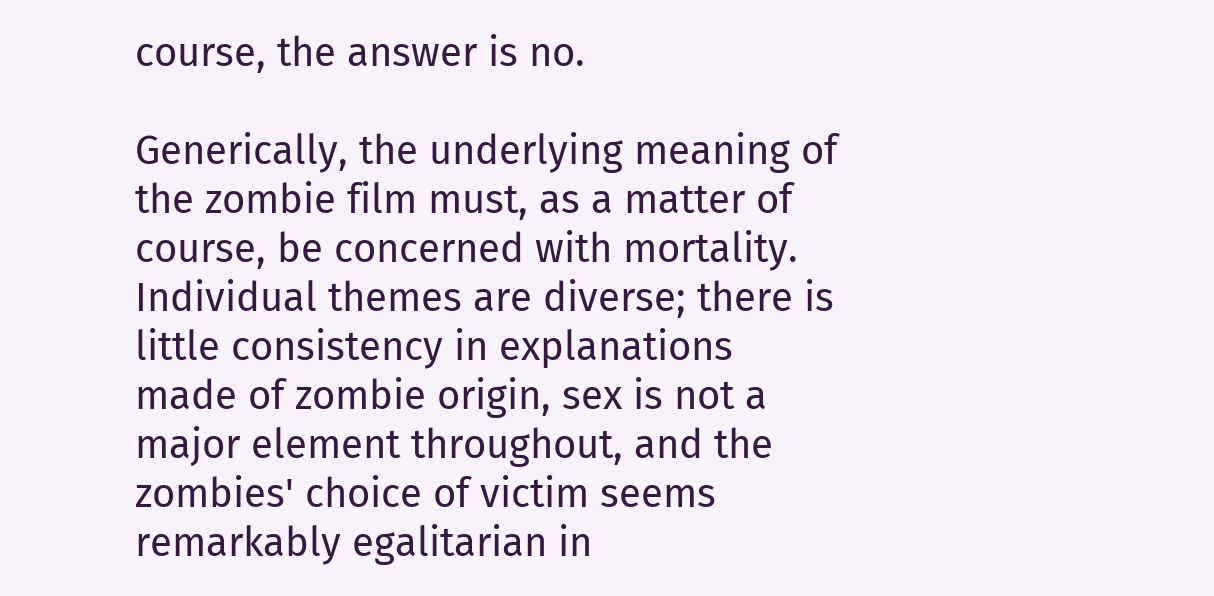course, the answer is no.

Generically, the underlying meaning of the zombie film must, as a matter of course, be concerned with mortality. Individual themes are diverse; there is little consistency in explanations made of zombie origin, sex is not a major element throughout, and the zombies' choice of victim seems remarkably egalitarian in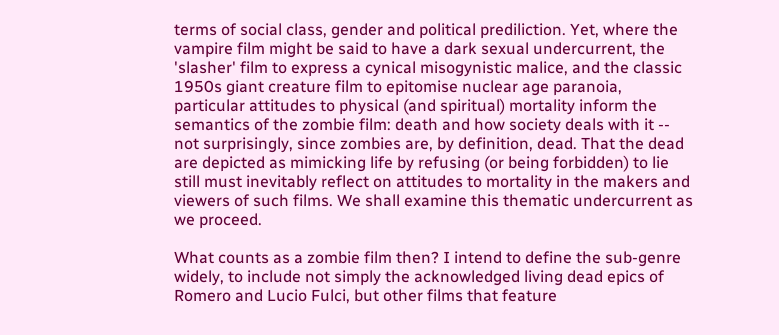terms of social class, gender and political prediliction. Yet, where the vampire film might be said to have a dark sexual undercurrent, the 'slasher' film to express a cynical misogynistic malice, and the classic 1950s giant creature film to epitomise nuclear age paranoia, particular attitudes to physical (and spiritual) mortality inform the semantics of the zombie film: death and how society deals with it -- not surprisingly, since zombies are, by definition, dead. That the dead are depicted as mimicking life by refusing (or being forbidden) to lie still must inevitably reflect on attitudes to mortality in the makers and viewers of such films. We shall examine this thematic undercurrent as we proceed.

What counts as a zombie film then? I intend to define the sub-genre widely, to include not simply the acknowledged living dead epics of Romero and Lucio Fulci, but other films that feature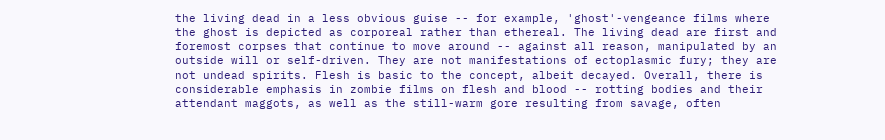the living dead in a less obvious guise -- for example, 'ghost'-vengeance films where the ghost is depicted as corporeal rather than ethereal. The living dead are first and foremost corpses that continue to move around -- against all reason, manipulated by an outside will or self-driven. They are not manifestations of ectoplasmic fury; they are not undead spirits. Flesh is basic to the concept, albeit decayed. Overall, there is considerable emphasis in zombie films on flesh and blood -- rotting bodies and their attendant maggots, as well as the still-warm gore resulting from savage, often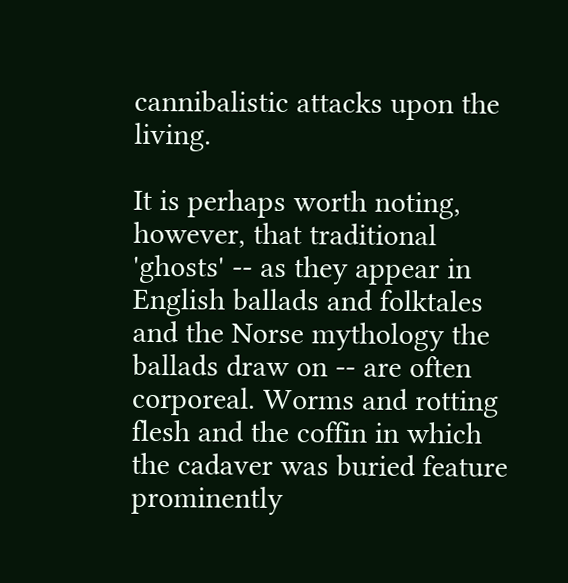cannibalistic attacks upon the living.

It is perhaps worth noting, however, that traditional 'ghosts' -- as they appear in English ballads and folktales and the Norse mythology the ballads draw on -- are often corporeal. Worms and rotting flesh and the coffin in which the cadaver was buried feature prominently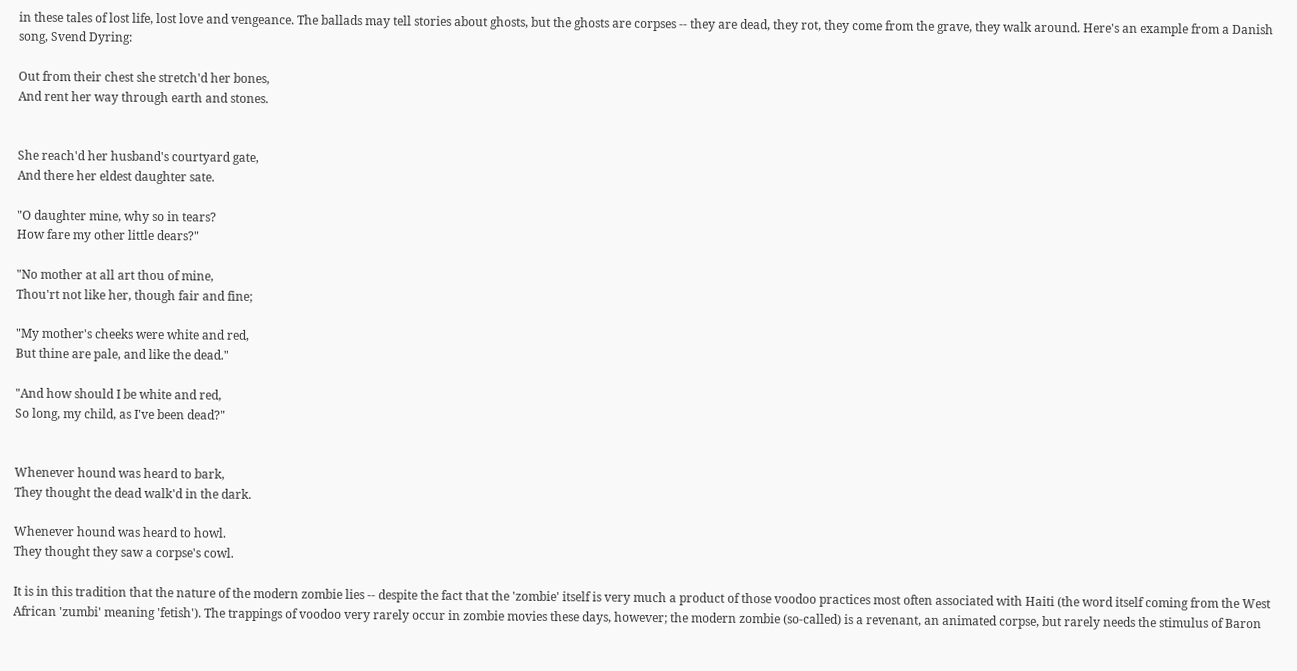in these tales of lost life, lost love and vengeance. The ballads may tell stories about ghosts, but the ghosts are corpses -- they are dead, they rot, they come from the grave, they walk around. Here's an example from a Danish song, Svend Dyring:

Out from their chest she stretch'd her bones,
And rent her way through earth and stones.


She reach'd her husband's courtyard gate,
And there her eldest daughter sate.

"O daughter mine, why so in tears?
How fare my other little dears?"

"No mother at all art thou of mine,
Thou'rt not like her, though fair and fine;

"My mother's cheeks were white and red,
But thine are pale, and like the dead."

"And how should I be white and red,
So long, my child, as I've been dead?"


Whenever hound was heard to bark,
They thought the dead walk'd in the dark.

Whenever hound was heard to howl.
They thought they saw a corpse's cowl.

It is in this tradition that the nature of the modern zombie lies -- despite the fact that the 'zombie' itself is very much a product of those voodoo practices most often associated with Haiti (the word itself coming from the West African 'zumbi' meaning 'fetish'). The trappings of voodoo very rarely occur in zombie movies these days, however; the modern zombie (so-called) is a revenant, an animated corpse, but rarely needs the stimulus of Baron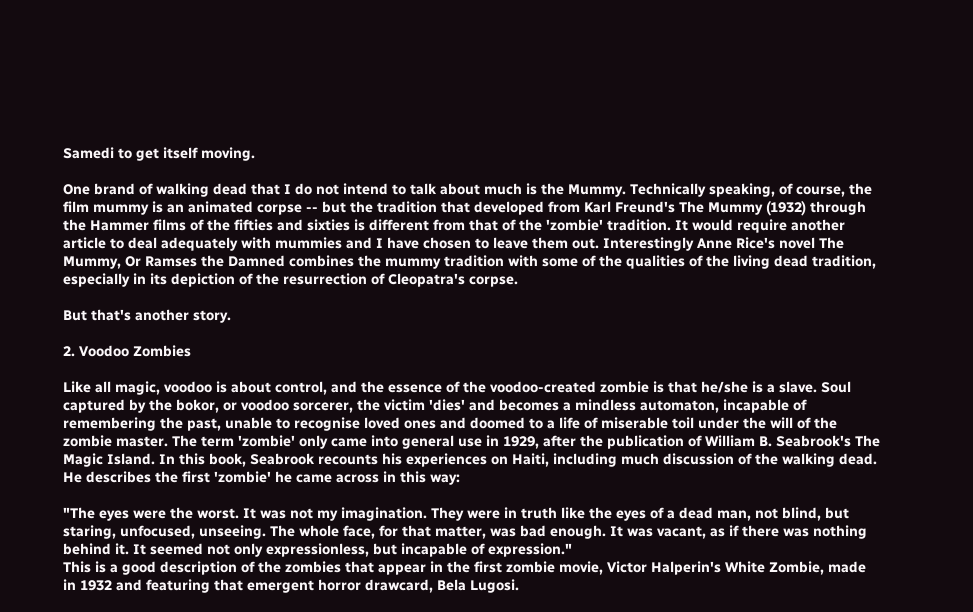Samedi to get itself moving.

One brand of walking dead that I do not intend to talk about much is the Mummy. Technically speaking, of course, the film mummy is an animated corpse -- but the tradition that developed from Karl Freund's The Mummy (1932) through the Hammer films of the fifties and sixties is different from that of the 'zombie' tradition. It would require another article to deal adequately with mummies and I have chosen to leave them out. Interestingly Anne Rice's novel The Mummy, Or Ramses the Damned combines the mummy tradition with some of the qualities of the living dead tradition, especially in its depiction of the resurrection of Cleopatra's corpse.

But that's another story.

2. Voodoo Zombies

Like all magic, voodoo is about control, and the essence of the voodoo-created zombie is that he/she is a slave. Soul captured by the bokor, or voodoo sorcerer, the victim 'dies' and becomes a mindless automaton, incapable of remembering the past, unable to recognise loved ones and doomed to a life of miserable toil under the will of the zombie master. The term 'zombie' only came into general use in 1929, after the publication of William B. Seabrook's The Magic Island. In this book, Seabrook recounts his experiences on Haiti, including much discussion of the walking dead. He describes the first 'zombie' he came across in this way:

"The eyes were the worst. It was not my imagination. They were in truth like the eyes of a dead man, not blind, but staring, unfocused, unseeing. The whole face, for that matter, was bad enough. It was vacant, as if there was nothing behind it. It seemed not only expressionless, but incapable of expression."
This is a good description of the zombies that appear in the first zombie movie, Victor Halperin's White Zombie, made in 1932 and featuring that emergent horror drawcard, Bela Lugosi.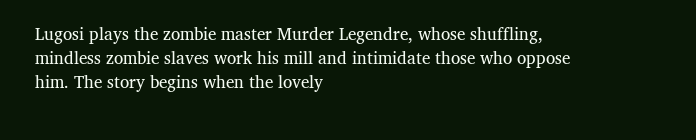Lugosi plays the zombie master Murder Legendre, whose shuffling, mindless zombie slaves work his mill and intimidate those who oppose him. The story begins when the lovely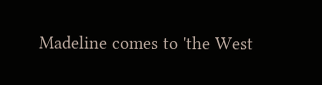Madeline comes to 'the West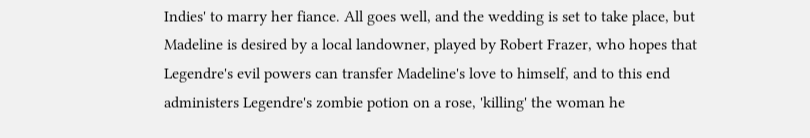Indies' to marry her fiance. All goes well, and the wedding is set to take place, but Madeline is desired by a local landowner, played by Robert Frazer, who hopes that Legendre's evil powers can transfer Madeline's love to himself, and to this end administers Legendre's zombie potion on a rose, 'killing' the woman he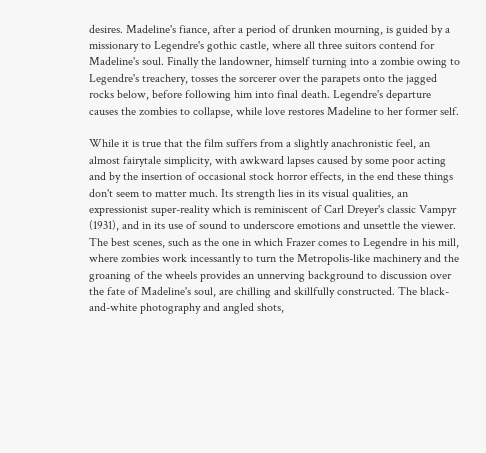desires. Madeline's fiance, after a period of drunken mourning, is guided by a missionary to Legendre's gothic castle, where all three suitors contend for Madeline's soul. Finally the landowner, himself turning into a zombie owing to Legendre's treachery, tosses the sorcerer over the parapets onto the jagged rocks below, before following him into final death. Legendre's departure causes the zombies to collapse, while love restores Madeline to her former self.

While it is true that the film suffers from a slightly anachronistic feel, an almost fairytale simplicity, with awkward lapses caused by some poor acting and by the insertion of occasional stock horror effects, in the end these things don't seem to matter much. Its strength lies in its visual qualities, an expressionist super-reality which is reminiscent of Carl Dreyer's classic Vampyr (1931), and in its use of sound to underscore emotions and unsettle the viewer. The best scenes, such as the one in which Frazer comes to Legendre in his mill, where zombies work incessantly to turn the Metropolis-like machinery and the groaning of the wheels provides an unnerving background to discussion over the fate of Madeline's soul, are chilling and skillfully constructed. The black-and-white photography and angled shots,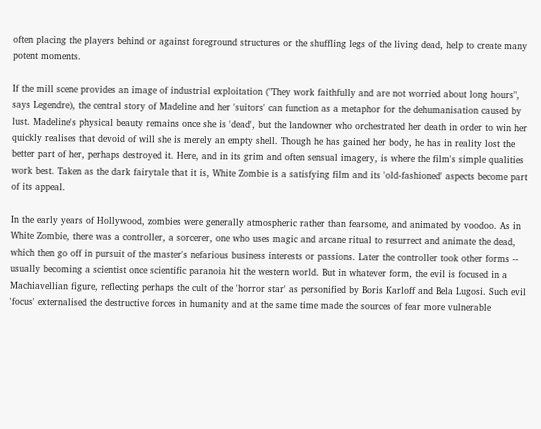often placing the players behind or against foreground structures or the shuffling legs of the living dead, help to create many potent moments.

If the mill scene provides an image of industrial exploitation ("They work faithfully and are not worried about long hours", says Legendre), the central story of Madeline and her 'suitors' can function as a metaphor for the dehumanisation caused by lust. Madeline's physical beauty remains once she is 'dead', but the landowner who orchestrated her death in order to win her quickly realises that devoid of will she is merely an empty shell. Though he has gained her body, he has in reality lost the better part of her, perhaps destroyed it. Here, and in its grim and often sensual imagery, is where the film's simple qualities work best. Taken as the dark fairytale that it is, White Zombie is a satisfying film and its 'old-fashioned' aspects become part of its appeal.

In the early years of Hollywood, zombies were generally atmospheric rather than fearsome, and animated by voodoo. As in White Zombie, there was a controller, a sorcerer, one who uses magic and arcane ritual to resurrect and animate the dead, which then go off in pursuit of the master's nefarious business interests or passions. Later the controller took other forms -- usually becoming a scientist once scientific paranoia hit the western world. But in whatever form, the evil is focused in a Machiavellian figure, reflecting perhaps the cult of the 'horror star' as personified by Boris Karloff and Bela Lugosi. Such evil 'focus' externalised the destructive forces in humanity and at the same time made the sources of fear more vulnerable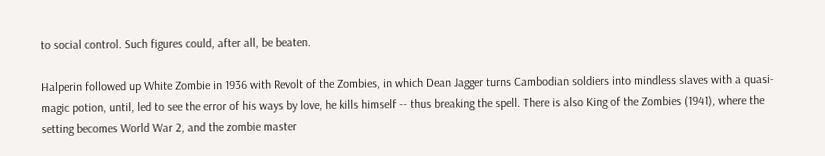to social control. Such figures could, after all, be beaten.

Halperin followed up White Zombie in 1936 with Revolt of the Zombies, in which Dean Jagger turns Cambodian soldiers into mindless slaves with a quasi-magic potion, until, led to see the error of his ways by love, he kills himself -- thus breaking the spell. There is also King of the Zombies (1941), where the setting becomes World War 2, and the zombie master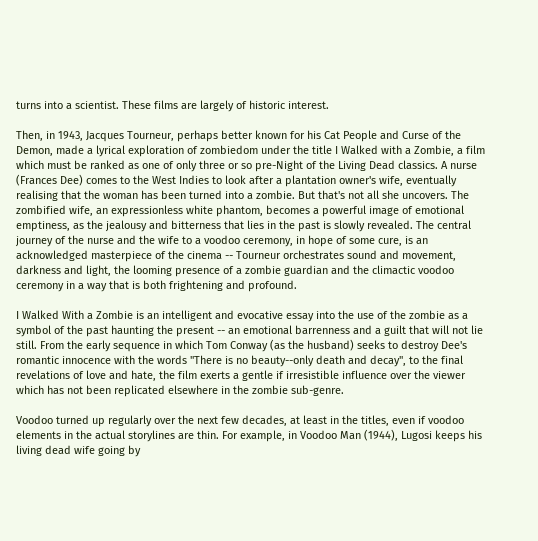turns into a scientist. These films are largely of historic interest.

Then, in 1943, Jacques Tourneur, perhaps better known for his Cat People and Curse of the Demon, made a lyrical exploration of zombiedom under the title I Walked with a Zombie, a film which must be ranked as one of only three or so pre-Night of the Living Dead classics. A nurse (Frances Dee) comes to the West Indies to look after a plantation owner's wife, eventually realising that the woman has been turned into a zombie. But that's not all she uncovers. The zombified wife, an expressionless white phantom, becomes a powerful image of emotional emptiness, as the jealousy and bitterness that lies in the past is slowly revealed. The central journey of the nurse and the wife to a voodoo ceremony, in hope of some cure, is an acknowledged masterpiece of the cinema -- Tourneur orchestrates sound and movement, darkness and light, the looming presence of a zombie guardian and the climactic voodoo ceremony in a way that is both frightening and profound.

I Walked With a Zombie is an intelligent and evocative essay into the use of the zombie as a symbol of the past haunting the present -- an emotional barrenness and a guilt that will not lie still. From the early sequence in which Tom Conway (as the husband) seeks to destroy Dee's romantic innocence with the words "There is no beauty--only death and decay", to the final revelations of love and hate, the film exerts a gentle if irresistible influence over the viewer which has not been replicated elsewhere in the zombie sub-genre.

Voodoo turned up regularly over the next few decades, at least in the titles, even if voodoo elements in the actual storylines are thin. For example, in Voodoo Man (1944), Lugosi keeps his living dead wife going by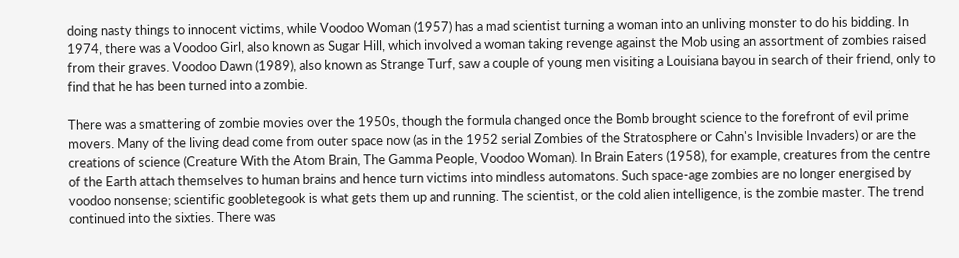doing nasty things to innocent victims, while Voodoo Woman (1957) has a mad scientist turning a woman into an unliving monster to do his bidding. In 1974, there was a Voodoo Girl, also known as Sugar Hill, which involved a woman taking revenge against the Mob using an assortment of zombies raised from their graves. Voodoo Dawn (1989), also known as Strange Turf, saw a couple of young men visiting a Louisiana bayou in search of their friend, only to find that he has been turned into a zombie.

There was a smattering of zombie movies over the 1950s, though the formula changed once the Bomb brought science to the forefront of evil prime movers. Many of the living dead come from outer space now (as in the 1952 serial Zombies of the Stratosphere or Cahn's Invisible Invaders) or are the creations of science (Creature With the Atom Brain, The Gamma People, Voodoo Woman). In Brain Eaters (1958), for example, creatures from the centre of the Earth attach themselves to human brains and hence turn victims into mindless automatons. Such space-age zombies are no longer energised by voodoo nonsense; scientific goobletegook is what gets them up and running. The scientist, or the cold alien intelligence, is the zombie master. The trend continued into the sixties. There was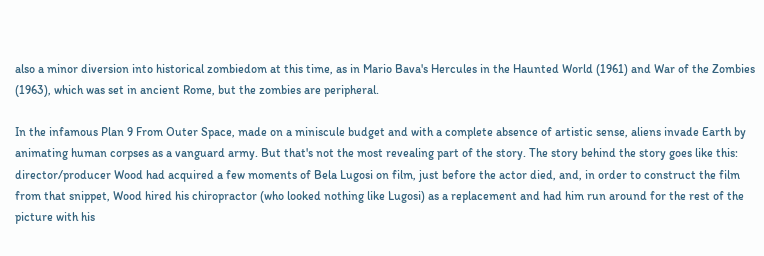also a minor diversion into historical zombiedom at this time, as in Mario Bava's Hercules in the Haunted World (1961) and War of the Zombies (1963), which was set in ancient Rome, but the zombies are peripheral.

In the infamous Plan 9 From Outer Space, made on a miniscule budget and with a complete absence of artistic sense, aliens invade Earth by animating human corpses as a vanguard army. But that's not the most revealing part of the story. The story behind the story goes like this: director/producer Wood had acquired a few moments of Bela Lugosi on film, just before the actor died, and, in order to construct the film from that snippet, Wood hired his chiropractor (who looked nothing like Lugosi) as a replacement and had him run around for the rest of the picture with his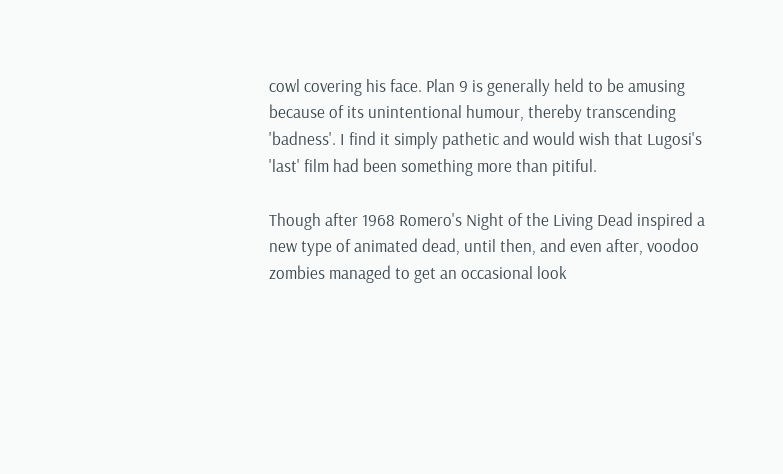cowl covering his face. Plan 9 is generally held to be amusing because of its unintentional humour, thereby transcending 'badness'. I find it simply pathetic and would wish that Lugosi's 'last' film had been something more than pitiful.

Though after 1968 Romero's Night of the Living Dead inspired a new type of animated dead, until then, and even after, voodoo zombies managed to get an occasional look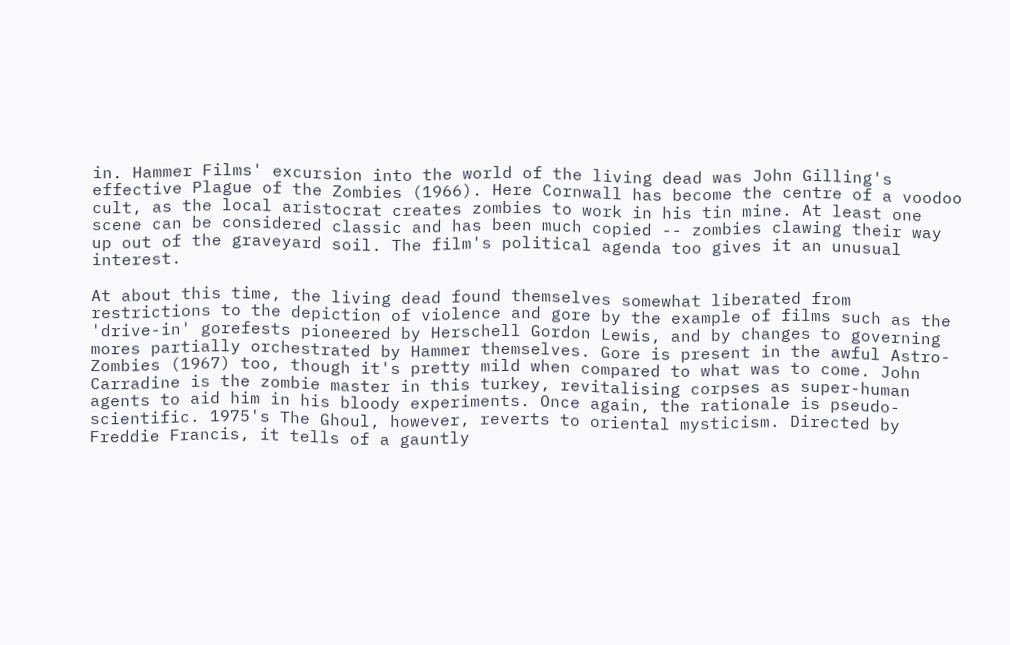in. Hammer Films' excursion into the world of the living dead was John Gilling's effective Plague of the Zombies (1966). Here Cornwall has become the centre of a voodoo cult, as the local aristocrat creates zombies to work in his tin mine. At least one scene can be considered classic and has been much copied -- zombies clawing their way up out of the graveyard soil. The film's political agenda too gives it an unusual interest.

At about this time, the living dead found themselves somewhat liberated from restrictions to the depiction of violence and gore by the example of films such as the 'drive-in' gorefests pioneered by Herschell Gordon Lewis, and by changes to governing mores partially orchestrated by Hammer themselves. Gore is present in the awful Astro-Zombies (1967) too, though it's pretty mild when compared to what was to come. John Carradine is the zombie master in this turkey, revitalising corpses as super-human agents to aid him in his bloody experiments. Once again, the rationale is pseudo-scientific. 1975's The Ghoul, however, reverts to oriental mysticism. Directed by Freddie Francis, it tells of a gauntly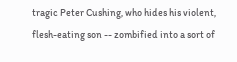tragic Peter Cushing, who hides his violent, flesh-eating son -- zombified into a sort of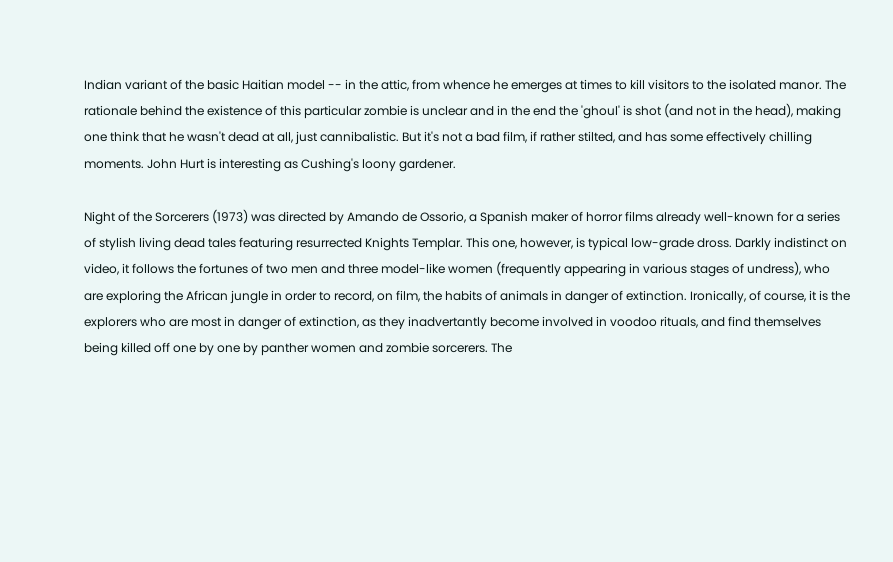Indian variant of the basic Haitian model -- in the attic, from whence he emerges at times to kill visitors to the isolated manor. The rationale behind the existence of this particular zombie is unclear and in the end the 'ghoul' is shot (and not in the head), making one think that he wasn't dead at all, just cannibalistic. But it's not a bad film, if rather stilted, and has some effectively chilling moments. John Hurt is interesting as Cushing's loony gardener.

Night of the Sorcerers (1973) was directed by Amando de Ossorio, a Spanish maker of horror films already well-known for a series of stylish living dead tales featuring resurrected Knights Templar. This one, however, is typical low-grade dross. Darkly indistinct on video, it follows the fortunes of two men and three model-like women (frequently appearing in various stages of undress), who are exploring the African jungle in order to record, on film, the habits of animals in danger of extinction. Ironically, of course, it is the explorers who are most in danger of extinction, as they inadvertantly become involved in voodoo rituals, and find themselves being killed off one by one by panther women and zombie sorcerers. The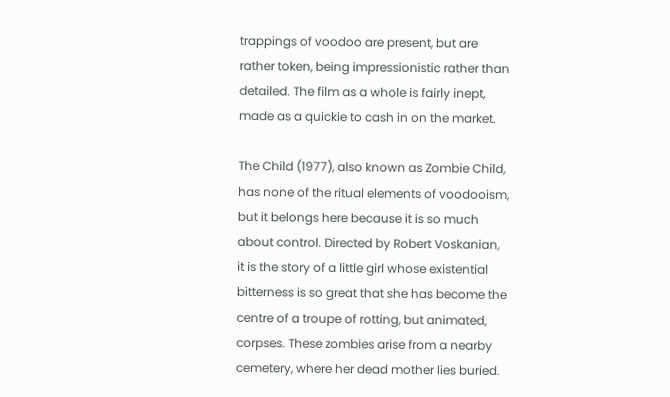trappings of voodoo are present, but are rather token, being impressionistic rather than detailed. The film as a whole is fairly inept, made as a quickie to cash in on the market.

The Child (1977), also known as Zombie Child, has none of the ritual elements of voodooism, but it belongs here because it is so much about control. Directed by Robert Voskanian, it is the story of a little girl whose existential bitterness is so great that she has become the centre of a troupe of rotting, but animated, corpses. These zombies arise from a nearby cemetery, where her dead mother lies buried.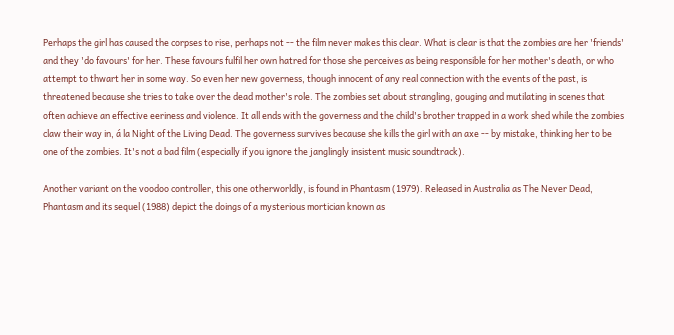Perhaps the girl has caused the corpses to rise, perhaps not -- the film never makes this clear. What is clear is that the zombies are her 'friends' and they 'do favours' for her. These favours fulfil her own hatred for those she perceives as being responsible for her mother's death, or who attempt to thwart her in some way. So even her new governess, though innocent of any real connection with the events of the past, is threatened because she tries to take over the dead mother's role. The zombies set about strangling, gouging and mutilating in scenes that often achieve an effective eeriness and violence. It all ends with the governess and the child's brother trapped in a work shed while the zombies claw their way in, á la Night of the Living Dead. The governess survives because she kills the girl with an axe -- by mistake, thinking her to be one of the zombies. It's not a bad film (especially if you ignore the janglingly insistent music soundtrack).

Another variant on the voodoo controller, this one otherworldly, is found in Phantasm (1979). Released in Australia as The Never Dead, Phantasm and its sequel (1988) depict the doings of a mysterious mortician known as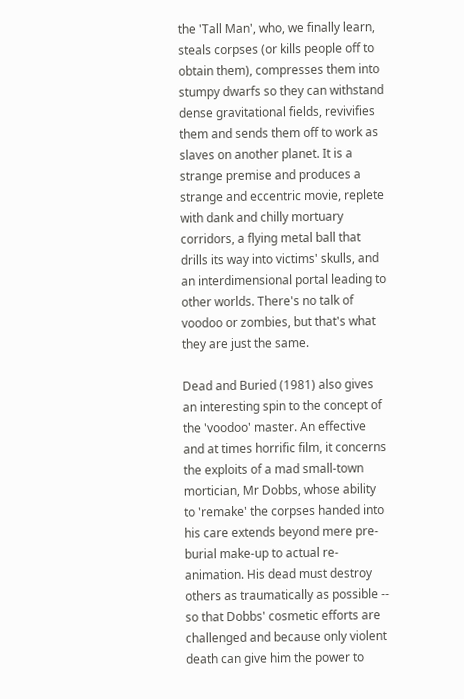the 'Tall Man', who, we finally learn, steals corpses (or kills people off to obtain them), compresses them into stumpy dwarfs so they can withstand dense gravitational fields, revivifies them and sends them off to work as slaves on another planet. It is a strange premise and produces a strange and eccentric movie, replete with dank and chilly mortuary corridors, a flying metal ball that drills its way into victims' skulls, and an interdimensional portal leading to other worlds. There's no talk of voodoo or zombies, but that's what they are just the same.

Dead and Buried (1981) also gives an interesting spin to the concept of the 'voodoo' master. An effective and at times horrific film, it concerns the exploits of a mad small-town mortician, Mr Dobbs, whose ability to 'remake' the corpses handed into his care extends beyond mere pre-burial make-up to actual re-animation. His dead must destroy others as traumatically as possible -- so that Dobbs' cosmetic efforts are challenged and because only violent death can give him the power to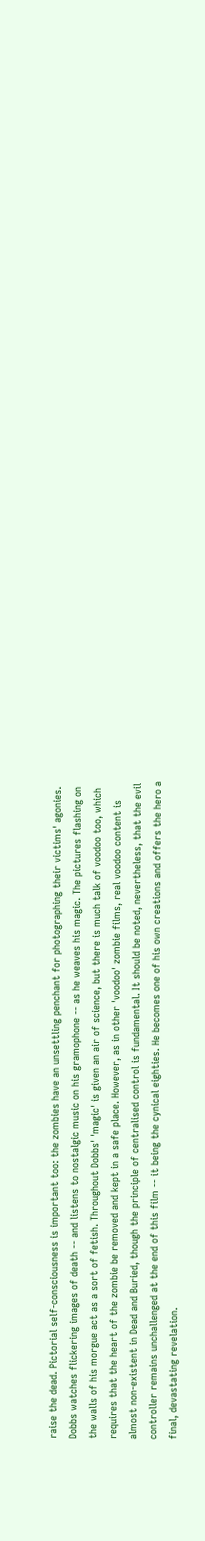raise the dead. Pictorial self-consciousness is important too: the zombies have an unsettling penchant for photographing their victims' agonies. Dobbs watches flickering images of death -- and listens to nostalgic music on his gramophone -- as he weaves his magic. The pictures flashing on the walls of his morgue act as a sort of fetish. Throughout Dobbs' 'magic' is given an air of science, but there is much talk of voodoo too, which requires that the heart of the zombie be removed and kept in a safe place. However, as in other 'voodoo' zombie films, real voodoo content is almost non-existent in Dead and Buried, though the principle of centralised control is fundamental. It should be noted, nevertheless, that the evil controller remains unchallenged at the end of this film -- it being the cynical eighties. He becomes one of his own creations and offers the hero a final, devastating revelation.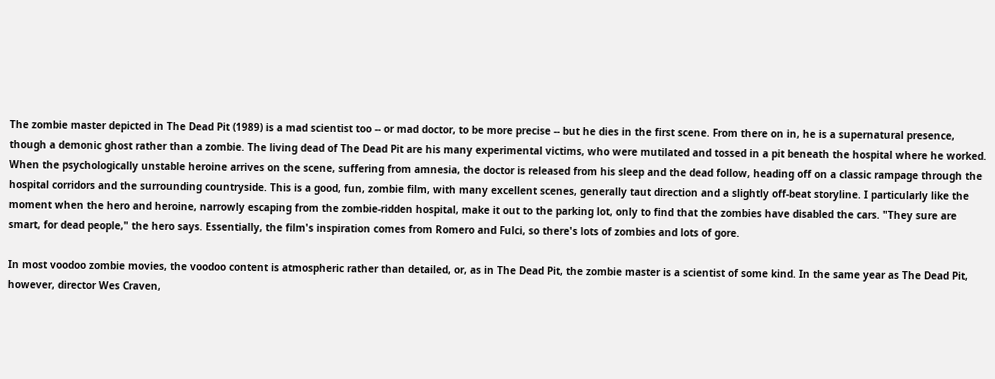The zombie master depicted in The Dead Pit (1989) is a mad scientist too -- or mad doctor, to be more precise -- but he dies in the first scene. From there on in, he is a supernatural presence, though a demonic ghost rather than a zombie. The living dead of The Dead Pit are his many experimental victims, who were mutilated and tossed in a pit beneath the hospital where he worked. When the psychologically unstable heroine arrives on the scene, suffering from amnesia, the doctor is released from his sleep and the dead follow, heading off on a classic rampage through the hospital corridors and the surrounding countryside. This is a good, fun, zombie film, with many excellent scenes, generally taut direction and a slightly off-beat storyline. I particularly like the moment when the hero and heroine, narrowly escaping from the zombie-ridden hospital, make it out to the parking lot, only to find that the zombies have disabled the cars. "They sure are smart, for dead people," the hero says. Essentially, the film's inspiration comes from Romero and Fulci, so there's lots of zombies and lots of gore.

In most voodoo zombie movies, the voodoo content is atmospheric rather than detailed, or, as in The Dead Pit, the zombie master is a scientist of some kind. In the same year as The Dead Pit, however, director Wes Craven,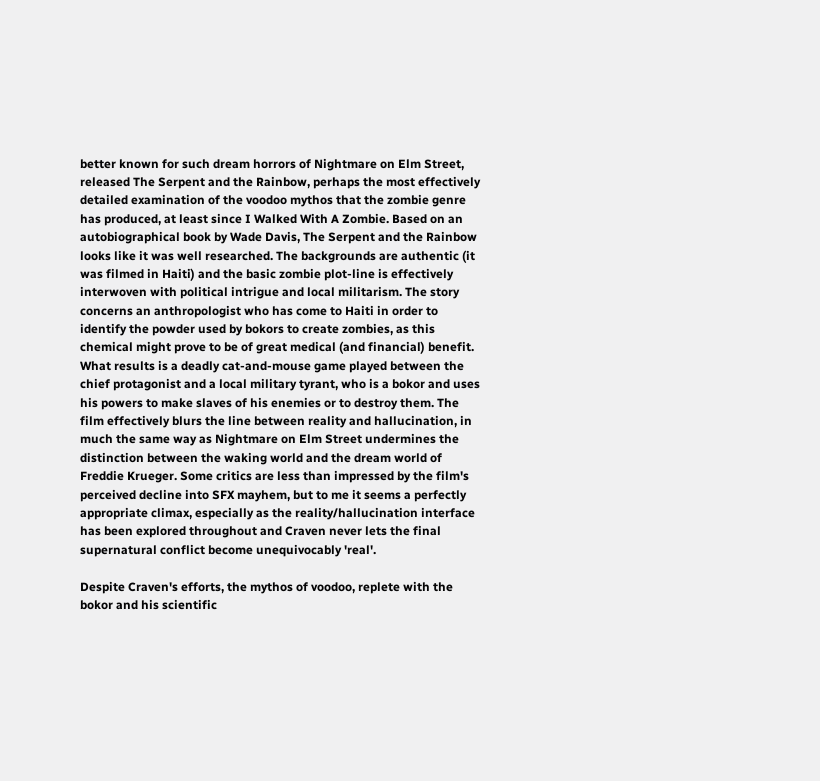better known for such dream horrors of Nightmare on Elm Street, released The Serpent and the Rainbow, perhaps the most effectively detailed examination of the voodoo mythos that the zombie genre has produced, at least since I Walked With A Zombie. Based on an autobiographical book by Wade Davis, The Serpent and the Rainbow looks like it was well researched. The backgrounds are authentic (it was filmed in Haiti) and the basic zombie plot-line is effectively interwoven with political intrigue and local militarism. The story concerns an anthropologist who has come to Haiti in order to identify the powder used by bokors to create zombies, as this chemical might prove to be of great medical (and financial) benefit. What results is a deadly cat-and-mouse game played between the chief protagonist and a local military tyrant, who is a bokor and uses his powers to make slaves of his enemies or to destroy them. The film effectively blurs the line between reality and hallucination, in much the same way as Nightmare on Elm Street undermines the distinction between the waking world and the dream world of Freddie Krueger. Some critics are less than impressed by the film's perceived decline into SFX mayhem, but to me it seems a perfectly appropriate climax, especially as the reality/hallucination interface has been explored throughout and Craven never lets the final supernatural conflict become unequivocably 'real'.

Despite Craven's efforts, the mythos of voodoo, replete with the bokor and his scientific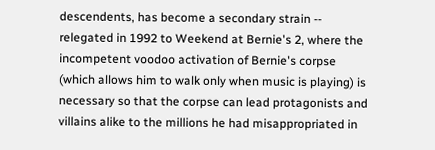descendents, has become a secondary strain -- relegated in 1992 to Weekend at Bernie's 2, where the incompetent voodoo activation of Bernie's corpse (which allows him to walk only when music is playing) is necessary so that the corpse can lead protagonists and villains alike to the millions he had misappropriated in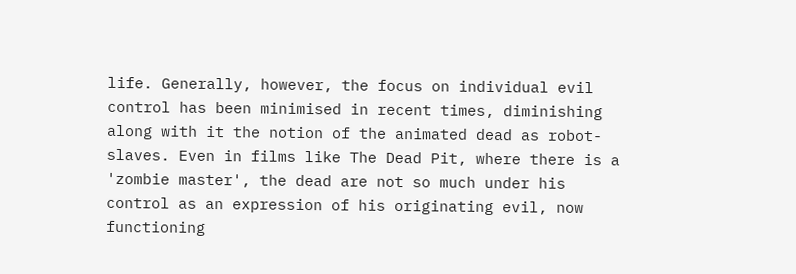life. Generally, however, the focus on individual evil control has been minimised in recent times, diminishing along with it the notion of the animated dead as robot-slaves. Even in films like The Dead Pit, where there is a 'zombie master', the dead are not so much under his control as an expression of his originating evil, now functioning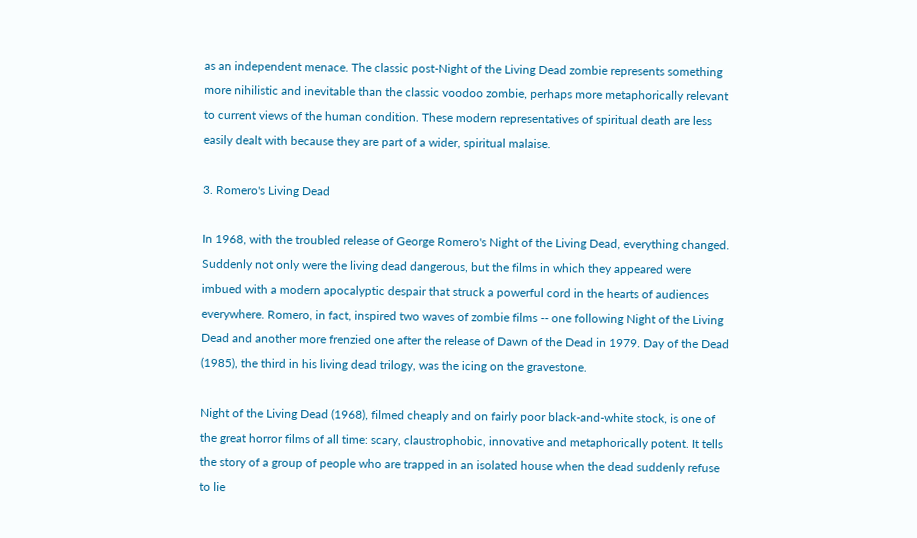as an independent menace. The classic post-Night of the Living Dead zombie represents something more nihilistic and inevitable than the classic voodoo zombie, perhaps more metaphorically relevant to current views of the human condition. These modern representatives of spiritual death are less easily dealt with because they are part of a wider, spiritual malaise.

3. Romero's Living Dead

In 1968, with the troubled release of George Romero's Night of the Living Dead, everything changed. Suddenly not only were the living dead dangerous, but the films in which they appeared were imbued with a modern apocalyptic despair that struck a powerful cord in the hearts of audiences everywhere. Romero, in fact, inspired two waves of zombie films -- one following Night of the Living Dead and another more frenzied one after the release of Dawn of the Dead in 1979. Day of the Dead (1985), the third in his living dead trilogy, was the icing on the gravestone.

Night of the Living Dead (1968), filmed cheaply and on fairly poor black-and-white stock, is one of the great horror films of all time: scary, claustrophobic, innovative and metaphorically potent. It tells the story of a group of people who are trapped in an isolated house when the dead suddenly refuse to lie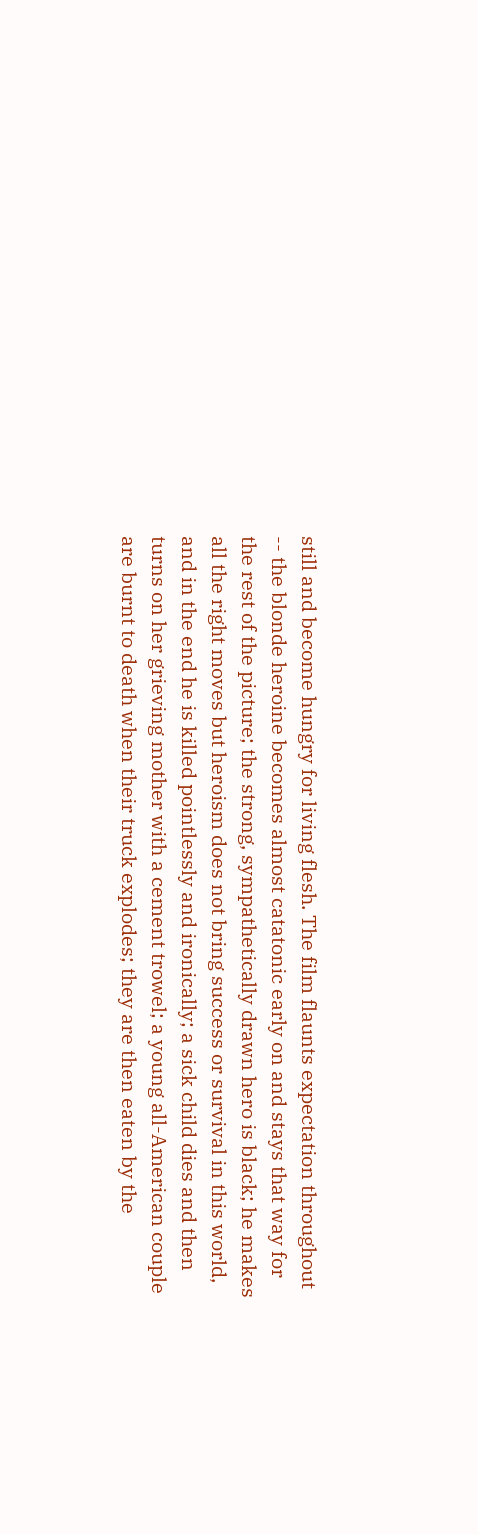still and become hungry for living flesh. The film flaunts expectation throughout -- the blonde heroine becomes almost catatonic early on and stays that way for the rest of the picture; the strong, sympathetically drawn hero is black; he makes all the right moves but heroism does not bring success or survival in this world, and in the end he is killed pointlessly and ironically; a sick child dies and then turns on her grieving mother with a cement trowel; a young all-American couple are burnt to death when their truck explodes; they are then eaten by the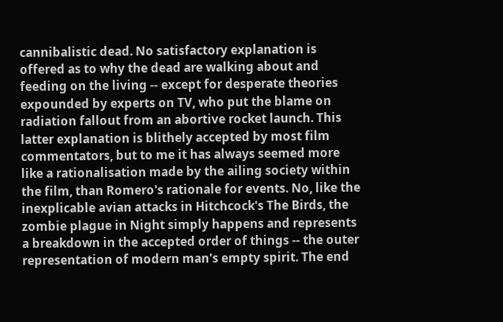cannibalistic dead. No satisfactory explanation is offered as to why the dead are walking about and feeding on the living -- except for desperate theories expounded by experts on TV, who put the blame on radiation fallout from an abortive rocket launch. This latter explanation is blithely accepted by most film commentators, but to me it has always seemed more like a rationalisation made by the ailing society within the film, than Romero's rationale for events. No, like the inexplicable avian attacks in Hitchcock's The Birds, the zombie plague in Night simply happens and represents a breakdown in the accepted order of things -- the outer representation of modern man's empty spirit. The end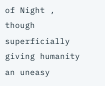of Night , though superficially giving humanity an uneasy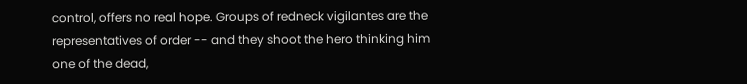control, offers no real hope. Groups of redneck vigilantes are the representatives of order -- and they shoot the hero thinking him one of the dead,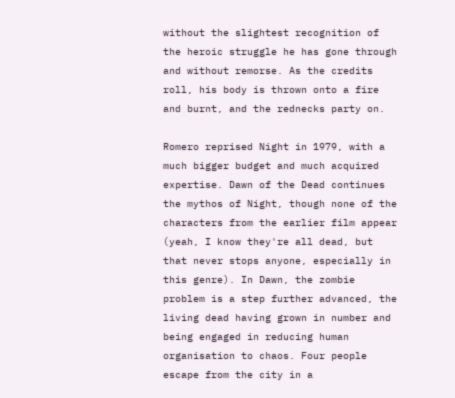without the slightest recognition of the heroic struggle he has gone through and without remorse. As the credits roll, his body is thrown onto a fire and burnt, and the rednecks party on.

Romero reprised Night in 1979, with a much bigger budget and much acquired expertise. Dawn of the Dead continues the mythos of Night, though none of the characters from the earlier film appear (yeah, I know they're all dead, but that never stops anyone, especially in this genre). In Dawn, the zombie problem is a step further advanced, the living dead having grown in number and being engaged in reducing human organisation to chaos. Four people escape from the city in a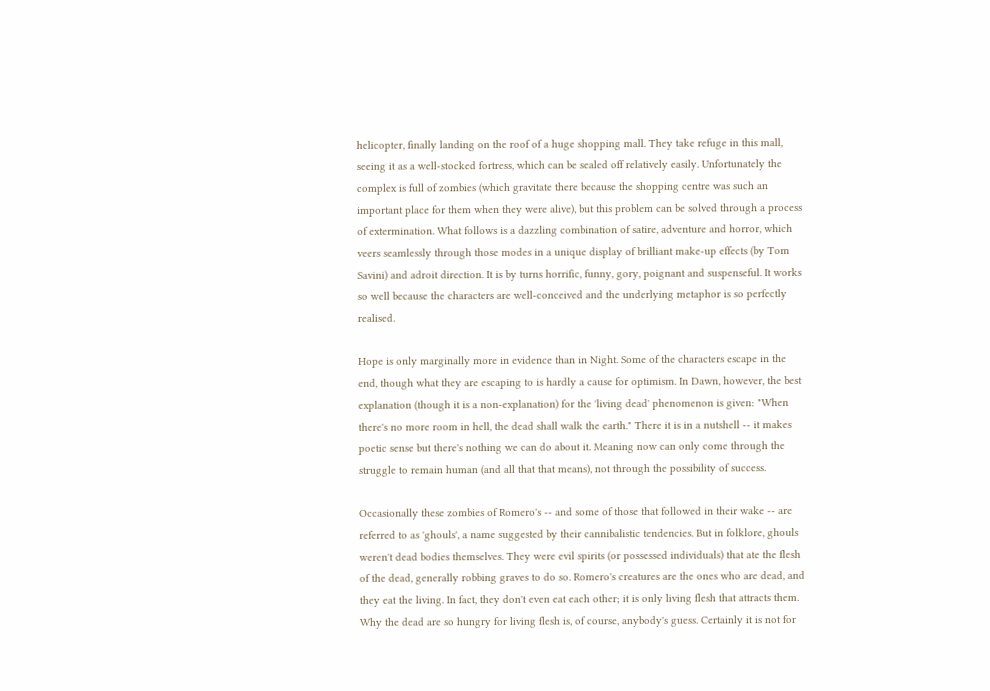helicopter, finally landing on the roof of a huge shopping mall. They take refuge in this mall, seeing it as a well-stocked fortress, which can be sealed off relatively easily. Unfortunately the complex is full of zombies (which gravitate there because the shopping centre was such an important place for them when they were alive), but this problem can be solved through a process of extermination. What follows is a dazzling combination of satire, adventure and horror, which veers seamlessly through those modes in a unique display of brilliant make-up effects (by Tom Savini) and adroit direction. It is by turns horrific, funny, gory, poignant and suspenseful. It works so well because the characters are well-conceived and the underlying metaphor is so perfectly realised.

Hope is only marginally more in evidence than in Night. Some of the characters escape in the end, though what they are escaping to is hardly a cause for optimism. In Dawn, however, the best explanation (though it is a non-explanation) for the 'living dead' phenomenon is given: "When there's no more room in hell, the dead shall walk the earth." There it is in a nutshell -- it makes poetic sense but there's nothing we can do about it. Meaning now can only come through the struggle to remain human (and all that that means), not through the possibility of success.

Occasionally these zombies of Romero's -- and some of those that followed in their wake -- are referred to as 'ghouls', a name suggested by their cannibalistic tendencies. But in folklore, ghouls weren't dead bodies themselves. They were evil spirits (or possessed individuals) that ate the flesh of the dead, generally robbing graves to do so. Romero's creatures are the ones who are dead, and they eat the living. In fact, they don't even eat each other; it is only living flesh that attracts them. Why the dead are so hungry for living flesh is, of course, anybody's guess. Certainly it is not for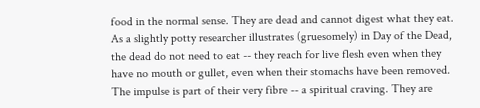food in the normal sense. They are dead and cannot digest what they eat. As a slightly potty researcher illustrates (gruesomely) in Day of the Dead, the dead do not need to eat -- they reach for live flesh even when they have no mouth or gullet, even when their stomachs have been removed. The impulse is part of their very fibre -- a spiritual craving. They are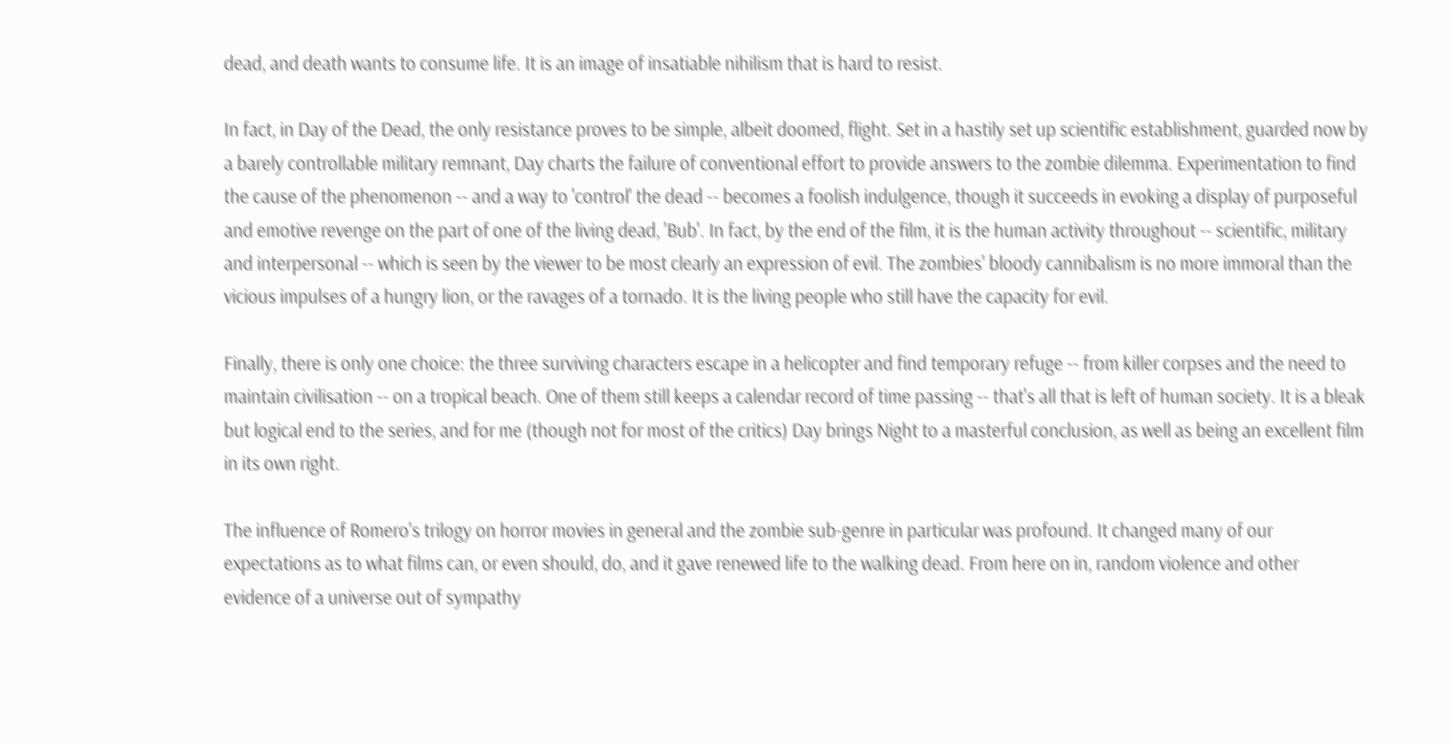dead, and death wants to consume life. It is an image of insatiable nihilism that is hard to resist.

In fact, in Day of the Dead, the only resistance proves to be simple, albeit doomed, flight. Set in a hastily set up scientific establishment, guarded now by a barely controllable military remnant, Day charts the failure of conventional effort to provide answers to the zombie dilemma. Experimentation to find the cause of the phenomenon -- and a way to 'control' the dead -- becomes a foolish indulgence, though it succeeds in evoking a display of purposeful and emotive revenge on the part of one of the living dead, 'Bub'. In fact, by the end of the film, it is the human activity throughout -- scientific, military and interpersonal -- which is seen by the viewer to be most clearly an expression of evil. The zombies' bloody cannibalism is no more immoral than the vicious impulses of a hungry lion, or the ravages of a tornado. It is the living people who still have the capacity for evil.

Finally, there is only one choice: the three surviving characters escape in a helicopter and find temporary refuge -- from killer corpses and the need to maintain civilisation -- on a tropical beach. One of them still keeps a calendar record of time passing -- that's all that is left of human society. It is a bleak but logical end to the series, and for me (though not for most of the critics) Day brings Night to a masterful conclusion, as well as being an excellent film in its own right.

The influence of Romero's trilogy on horror movies in general and the zombie sub-genre in particular was profound. It changed many of our expectations as to what films can, or even should, do, and it gave renewed life to the walking dead. From here on in, random violence and other evidence of a universe out of sympathy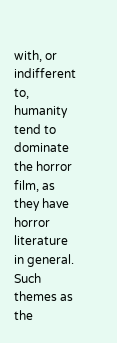with, or indifferent to, humanity tend to dominate the horror film, as they have horror literature in general. Such themes as the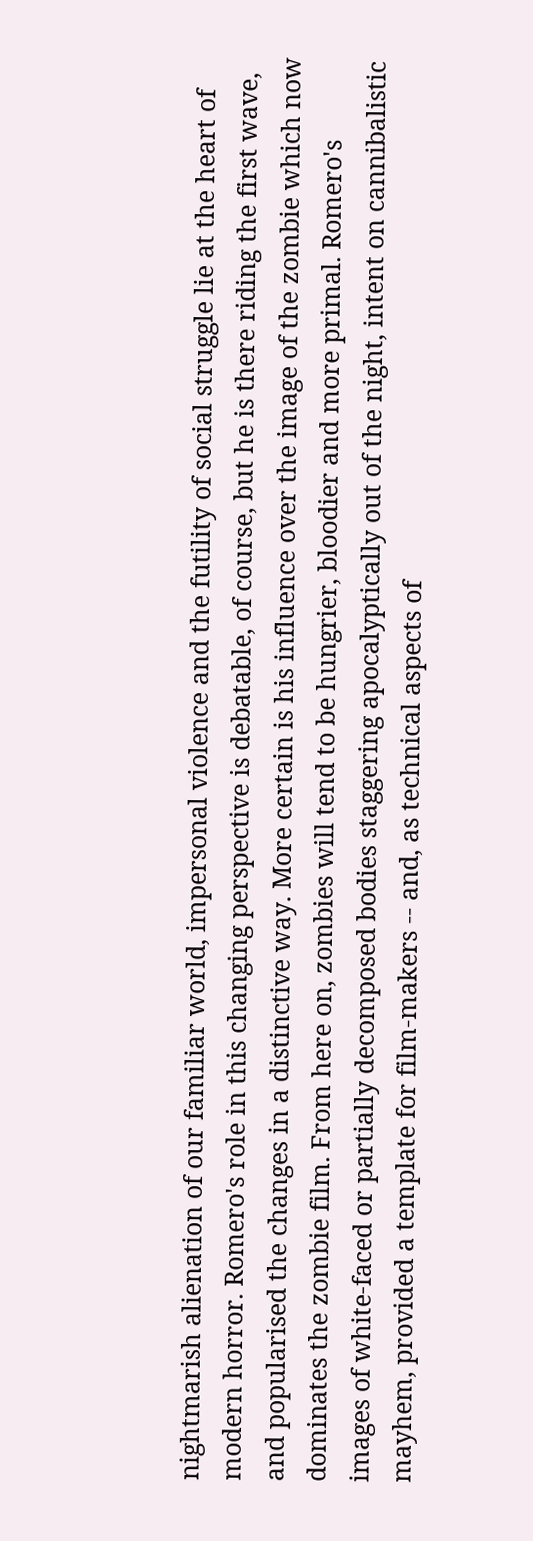nightmarish alienation of our familiar world, impersonal violence and the futility of social struggle lie at the heart of modern horror. Romero's role in this changing perspective is debatable, of course, but he is there riding the first wave, and popularised the changes in a distinctive way. More certain is his influence over the image of the zombie which now dominates the zombie film. From here on, zombies will tend to be hungrier, bloodier and more primal. Romero's images of white-faced or partially decomposed bodies staggering apocalyptically out of the night, intent on cannibalistic mayhem, provided a template for film-makers -- and, as technical aspects of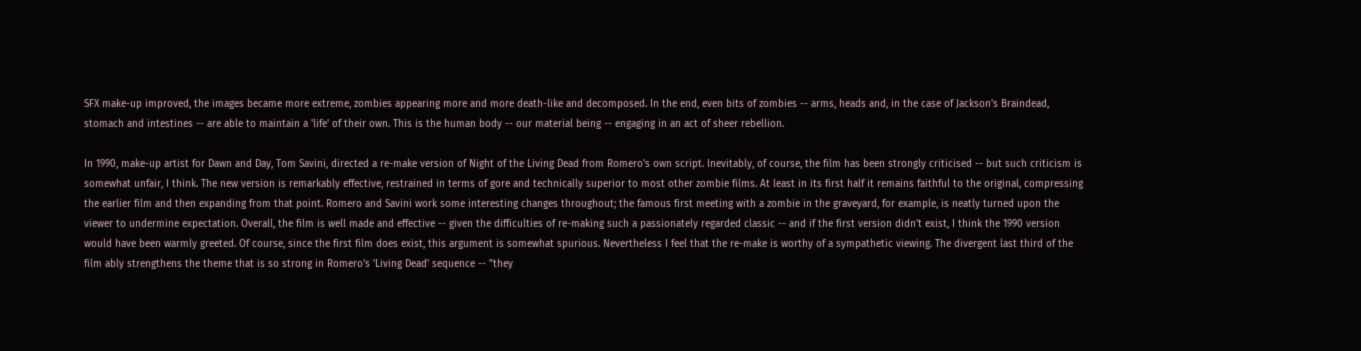SFX make-up improved, the images became more extreme, zombies appearing more and more death-like and decomposed. In the end, even bits of zombies -- arms, heads and, in the case of Jackson's Braindead, stomach and intestines -- are able to maintain a 'life' of their own. This is the human body -- our material being -- engaging in an act of sheer rebellion.

In 1990, make-up artist for Dawn and Day, Tom Savini, directed a re-make version of Night of the Living Dead from Romero's own script. Inevitably, of course, the film has been strongly criticised -- but such criticism is somewhat unfair, I think. The new version is remarkably effective, restrained in terms of gore and technically superior to most other zombie films. At least in its first half it remains faithful to the original, compressing the earlier film and then expanding from that point. Romero and Savini work some interesting changes throughout; the famous first meeting with a zombie in the graveyard, for example, is neatly turned upon the viewer to undermine expectation. Overall, the film is well made and effective -- given the difficulties of re-making such a passionately regarded classic -- and if the first version didn't exist, I think the 1990 version would have been warmly greeted. Of course, since the first film does exist, this argument is somewhat spurious. Nevertheless I feel that the re-make is worthy of a sympathetic viewing. The divergent last third of the film ably strengthens the theme that is so strong in Romero's 'Living Dead' sequence -- "they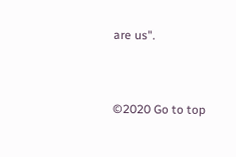are us".


©2020 Go to top